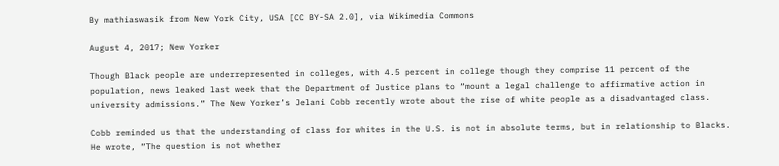By mathiaswasik from New York City, USA [CC BY-SA 2.0], via Wikimedia Commons

August 4, 2017; New Yorker

Though Black people are underrepresented in colleges, with 4.5 percent in college though they comprise 11 percent of the population, news leaked last week that the Department of Justice plans to “mount a legal challenge to affirmative action in university admissions.” The New Yorker’s Jelani Cobb recently wrote about the rise of white people as a disadvantaged class.

Cobb reminded us that the understanding of class for whites in the U.S. is not in absolute terms, but in relationship to Blacks. He wrote, “The question is not whether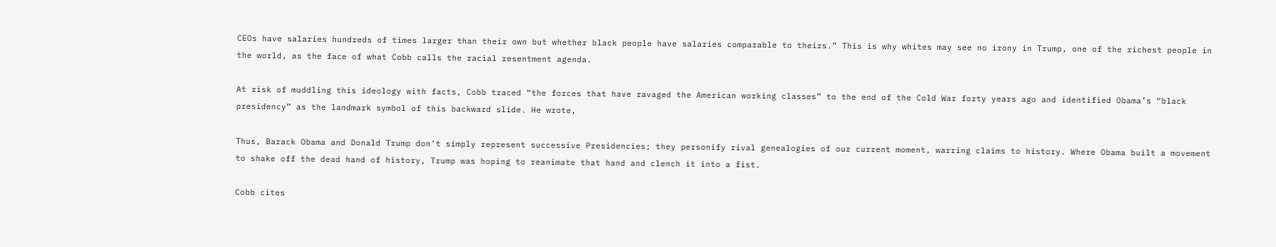CEOs have salaries hundreds of times larger than their own but whether black people have salaries comparable to theirs.” This is why whites may see no irony in Trump, one of the richest people in the world, as the face of what Cobb calls the racial resentment agenda.

At risk of muddling this ideology with facts, Cobb traced “the forces that have ravaged the American working classes” to the end of the Cold War forty years ago and identified Obama’s “black presidency” as the landmark symbol of this backward slide. He wrote,

Thus, Barack Obama and Donald Trump don’t simply represent successive Presidencies; they personify rival genealogies of our current moment, warring claims to history. Where Obama built a movement to shake off the dead hand of history, Trump was hoping to reanimate that hand and clench it into a fist.

Cobb cites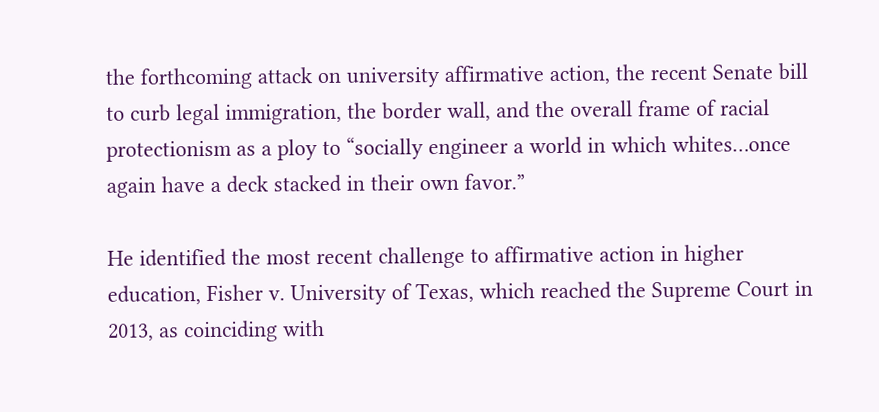the forthcoming attack on university affirmative action, the recent Senate bill to curb legal immigration, the border wall, and the overall frame of racial protectionism as a ploy to “socially engineer a world in which whites…once again have a deck stacked in their own favor.”

He identified the most recent challenge to affirmative action in higher education, Fisher v. University of Texas, which reached the Supreme Court in 2013, as coinciding with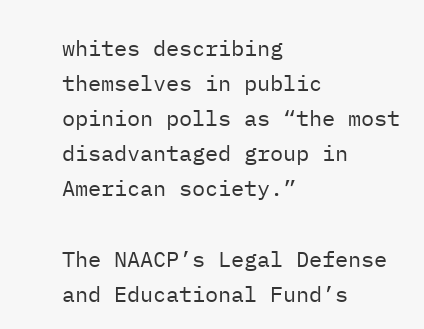whites describing themselves in public opinion polls as “the most disadvantaged group in American society.”

The NAACP’s Legal Defense and Educational Fund’s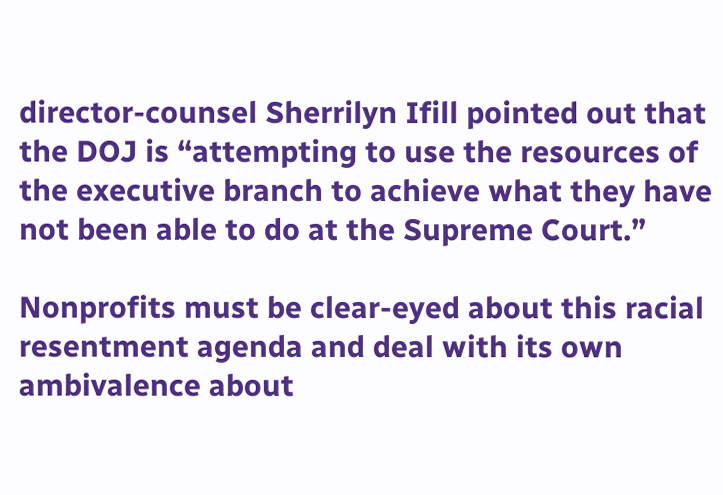director-counsel Sherrilyn Ifill pointed out that the DOJ is “attempting to use the resources of the executive branch to achieve what they have not been able to do at the Supreme Court.”

Nonprofits must be clear-eyed about this racial resentment agenda and deal with its own ambivalence about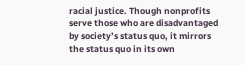racial justice. Though nonprofits serve those who are disadvantaged by society’s status quo, it mirrors the status quo in its own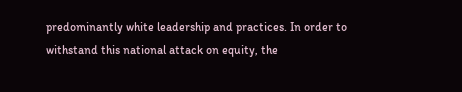predominantly white leadership and practices. In order to withstand this national attack on equity, the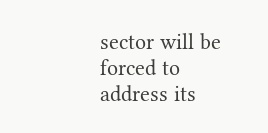sector will be forced to address its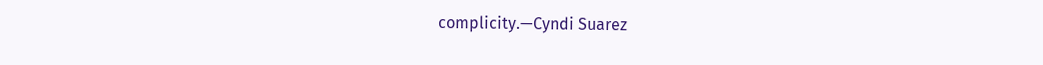complicity.—Cyndi Suarez